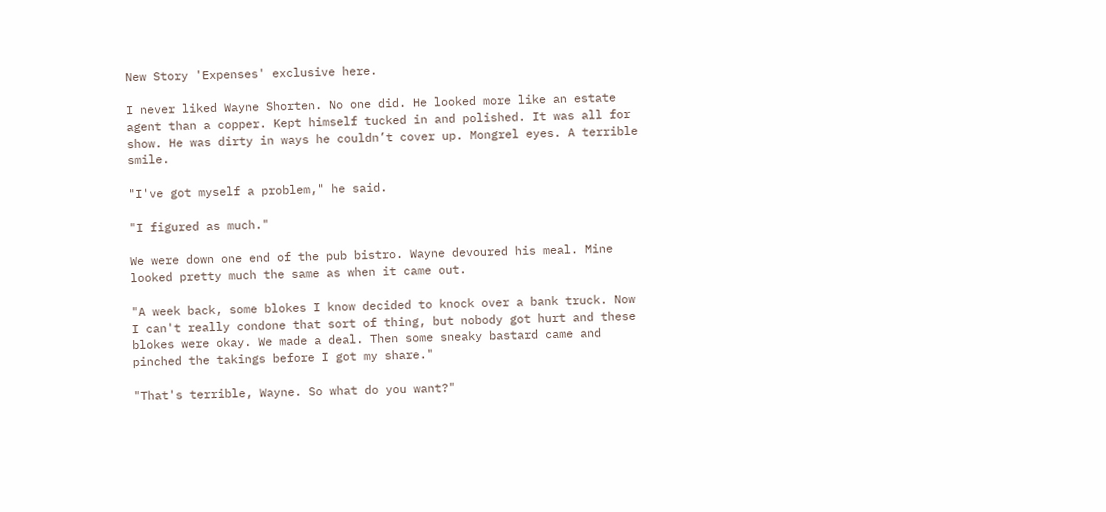New Story 'Expenses' exclusive here.

I never liked Wayne Shorten. No one did. He looked more like an estate agent than a copper. Kept himself tucked in and polished. It was all for show. He was dirty in ways he couldn’t cover up. Mongrel eyes. A terrible smile.

"I've got myself a problem," he said.

"I figured as much."

We were down one end of the pub bistro. Wayne devoured his meal. Mine looked pretty much the same as when it came out.

"A week back, some blokes I know decided to knock over a bank truck. Now I can't really condone that sort of thing, but nobody got hurt and these blokes were okay. We made a deal. Then some sneaky bastard came and pinched the takings before I got my share."

"That's terrible, Wayne. So what do you want?"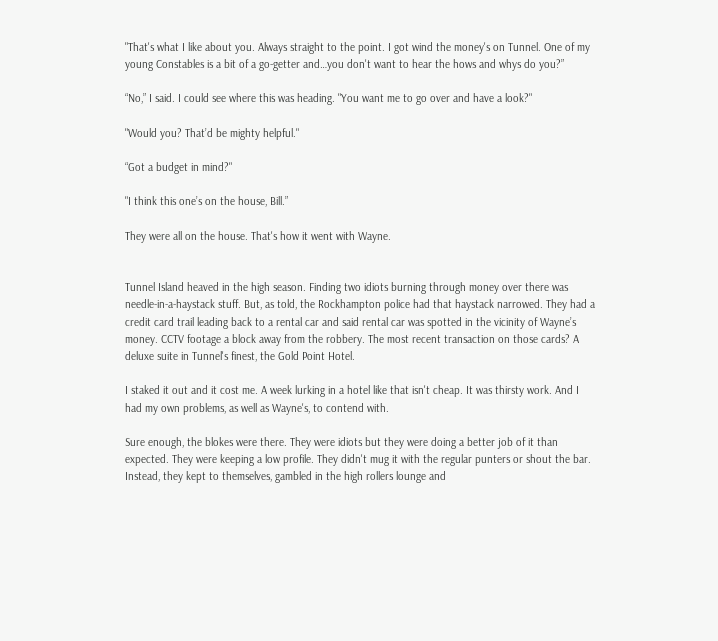"That's what I like about you. Always straight to the point. I got wind the money's on Tunnel. One of my young Constables is a bit of a go-getter and…you don't want to hear the hows and whys do you?”

“No,” I said. I could see where this was heading. "You want me to go over and have a look?"

"Would you? That’d be mighty helpful."

“Got a budget in mind?"

"I think this one’s on the house, Bill.”

They were all on the house. That's how it went with Wayne.


Tunnel Island heaved in the high season. Finding two idiots burning through money over there was needle-in-a-haystack stuff. But, as told, the Rockhampton police had that haystack narrowed. They had a credit card trail leading back to a rental car and said rental car was spotted in the vicinity of Wayne’s money. CCTV footage a block away from the robbery. The most recent transaction on those cards? A deluxe suite in Tunnel's finest, the Gold Point Hotel.

I staked it out and it cost me. A week lurking in a hotel like that isn't cheap. It was thirsty work. And I had my own problems, as well as Wayne's, to contend with.

Sure enough, the blokes were there. They were idiots but they were doing a better job of it than expected. They were keeping a low profile. They didn't mug it with the regular punters or shout the bar. Instead, they kept to themselves, gambled in the high rollers lounge and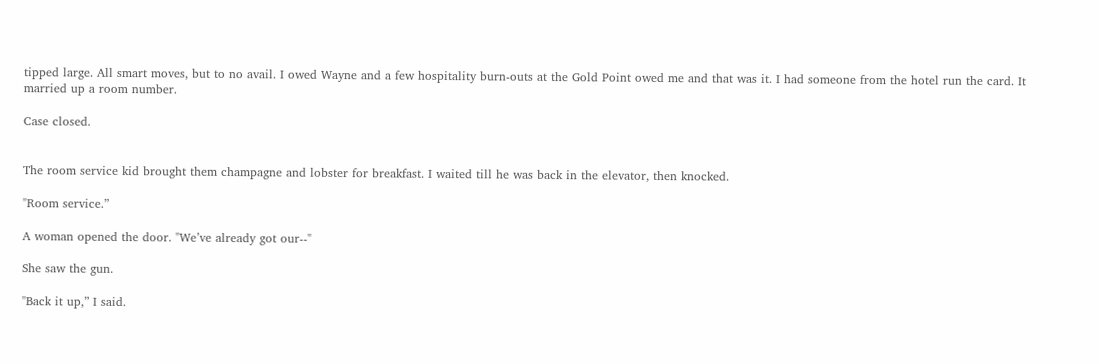tipped large. All smart moves, but to no avail. I owed Wayne and a few hospitality burn-outs at the Gold Point owed me and that was it. I had someone from the hotel run the card. It married up a room number.

Case closed.


The room service kid brought them champagne and lobster for breakfast. I waited till he was back in the elevator, then knocked.

"Room service.”

A woman opened the door. "We’ve already got our--"

She saw the gun.

"Back it up,” I said.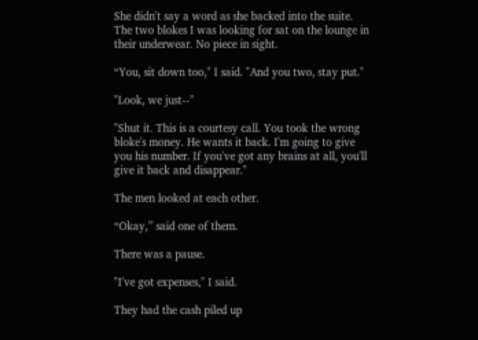She didn't say a word as she backed into the suite. The two blokes I was looking for sat on the lounge in their underwear. No piece in sight.

“You, sit down too," I said. "And you two, stay put."

"Look, we just--"

"Shut it. This is a courtesy call. You took the wrong bloke's money. He wants it back. I'm going to give you his number. If you've got any brains at all, you'll give it back and disappear."

The men looked at each other.

“Okay,” said one of them.

There was a pause.

"I've got expenses," I said.

They had the cash piled up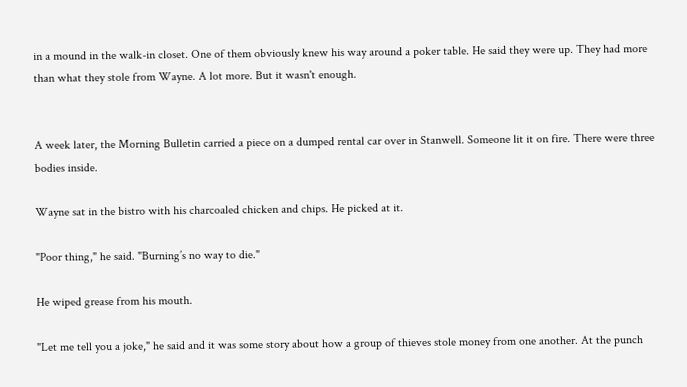in a mound in the walk-in closet. One of them obviously knew his way around a poker table. He said they were up. They had more than what they stole from Wayne. A lot more. But it wasn't enough.


A week later, the Morning Bulletin carried a piece on a dumped rental car over in Stanwell. Someone lit it on fire. There were three bodies inside.

Wayne sat in the bistro with his charcoaled chicken and chips. He picked at it.

"Poor thing," he said. "Burning’s no way to die."

He wiped grease from his mouth.

"Let me tell you a joke," he said and it was some story about how a group of thieves stole money from one another. At the punch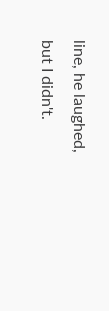line, he laughed, but I didn't.